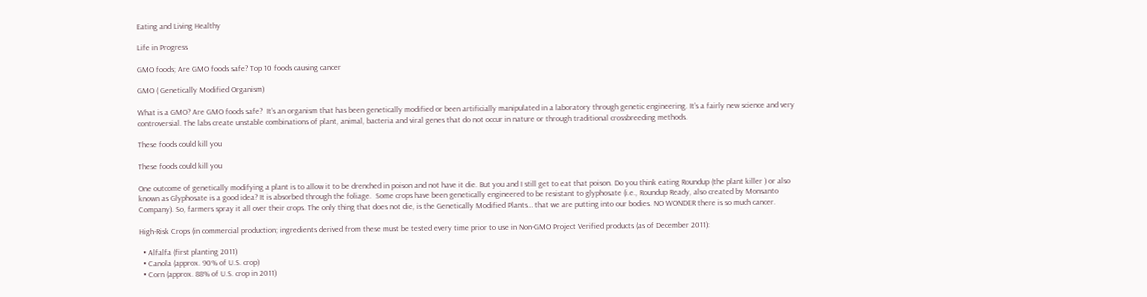Eating and Living Healthy

Life in Progress

GMO foods; Are GMO foods safe? Top 10 foods causing cancer

GMO ( Genetically Modified Organism)

What is a GMO? Are GMO foods safe?  It’s an organism that has been genetically modified or been artificially manipulated in a laboratory through genetic engineering. It’s a fairly new science and very controversial. The labs create unstable combinations of plant, animal, bacteria and viral genes that do not occur in nature or through traditional crossbreeding methods.

These foods could kill you

These foods could kill you

One outcome of genetically modifying a plant is to allow it to be drenched in poison and not have it die. But you and I still get to eat that poison. Do you think eating Roundup (the plant killer ) or also known as Glyphosate is a good idea? It is absorbed through the foliage.  Some crops have been genetically engineered to be resistant to glyphosate (i.e., Roundup Ready, also created by Monsanto Company). So, farmers spray it all over their crops. The only thing that does not die, is the Genetically Modified Plants… that we are putting into our bodies. NO WONDER there is so much cancer.

High-Risk Crops (in commercial production; ingredients derived from these must be tested every time prior to use in Non-GMO Project Verified products (as of December 2011):

  • Alfalfa (first planting 2011)
  • Canola (approx. 90% of U.S. crop)
  • Corn (approx. 88% of U.S. crop in 2011)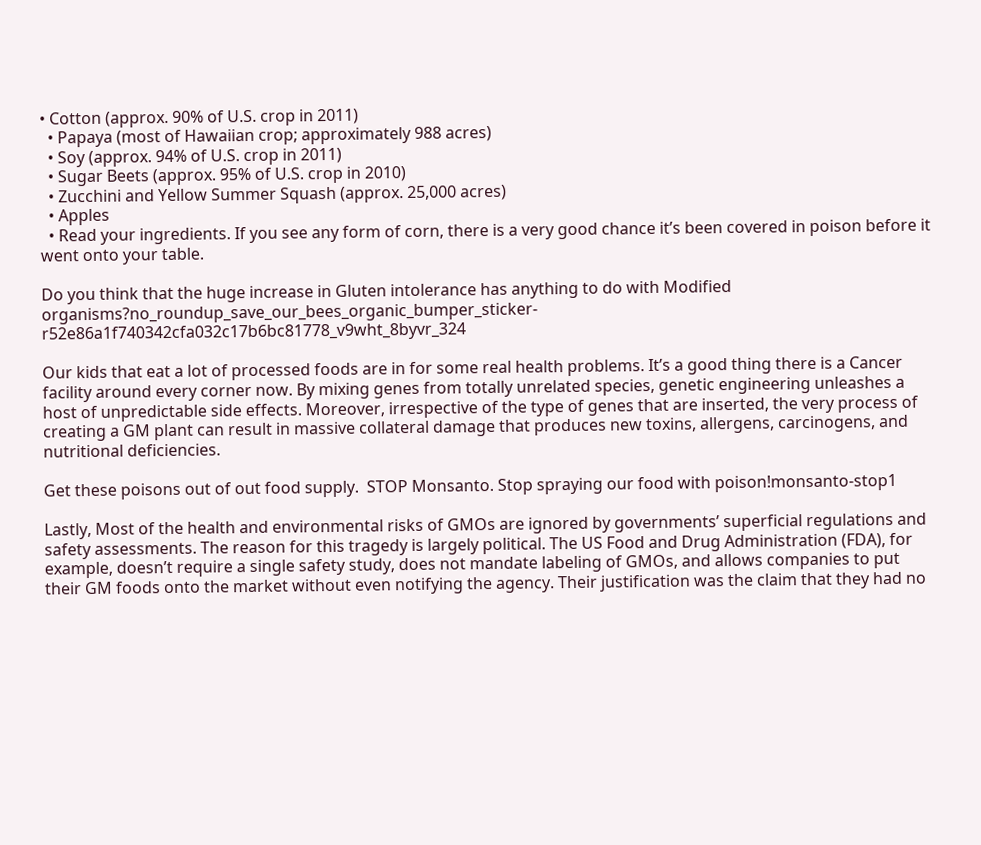• Cotton (approx. 90% of U.S. crop in 2011)
  • Papaya (most of Hawaiian crop; approximately 988 acres)
  • Soy (approx. 94% of U.S. crop in 2011)
  • Sugar Beets (approx. 95% of U.S. crop in 2010)
  • Zucchini and Yellow Summer Squash (approx. 25,000 acres)
  • Apples
  • Read your ingredients. If you see any form of corn, there is a very good chance it’s been covered in poison before it went onto your table.

Do you think that the huge increase in Gluten intolerance has anything to do with Modified organisms?no_roundup_save_our_bees_organic_bumper_sticker-r52e86a1f740342cfa032c17b6bc81778_v9wht_8byvr_324

Our kids that eat a lot of processed foods are in for some real health problems. It’s a good thing there is a Cancer facility around every corner now. By mixing genes from totally unrelated species, genetic engineering unleashes a host of unpredictable side effects. Moreover, irrespective of the type of genes that are inserted, the very process of creating a GM plant can result in massive collateral damage that produces new toxins, allergens, carcinogens, and nutritional deficiencies.

Get these poisons out of out food supply.  STOP Monsanto. Stop spraying our food with poison!monsanto-stop1

Lastly, Most of the health and environmental risks of GMOs are ignored by governments’ superficial regulations and safety assessments. The reason for this tragedy is largely political. The US Food and Drug Administration (FDA), for example, doesn’t require a single safety study, does not mandate labeling of GMOs, and allows companies to put their GM foods onto the market without even notifying the agency. Their justification was the claim that they had no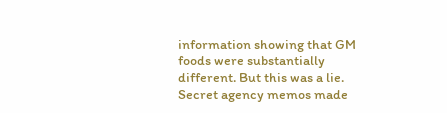information showing that GM foods were substantially different. But this was a lie. Secret agency memos made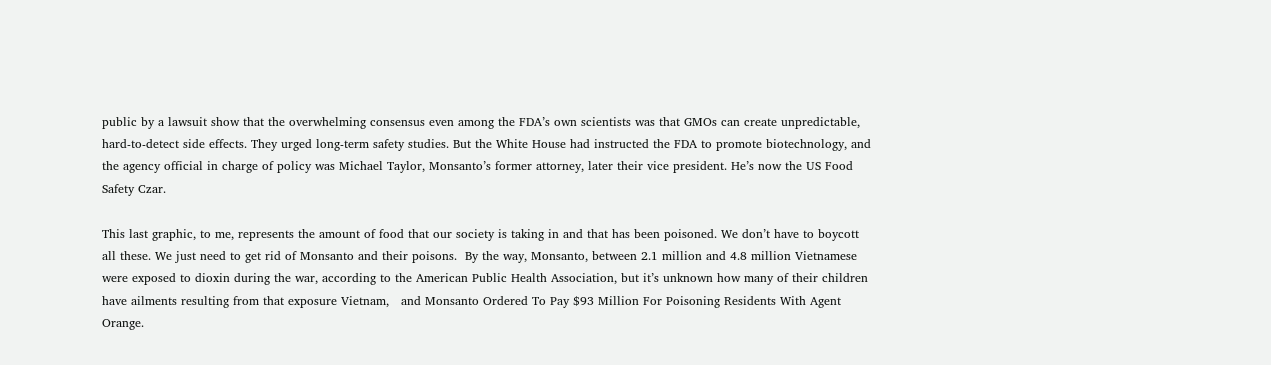public by a lawsuit show that the overwhelming consensus even among the FDA’s own scientists was that GMOs can create unpredictable, hard-to-detect side effects. They urged long-term safety studies. But the White House had instructed the FDA to promote biotechnology, and the agency official in charge of policy was Michael Taylor, Monsanto’s former attorney, later their vice president. He’s now the US Food Safety Czar.

This last graphic, to me, represents the amount of food that our society is taking in and that has been poisoned. We don’t have to boycott all these. We just need to get rid of Monsanto and their poisons.  By the way, Monsanto, between 2.1 million and 4.8 million Vietnamese were exposed to dioxin during the war, according to the American Public Health Association, but it’s unknown how many of their children have ailments resulting from that exposure Vietnam,   and Monsanto Ordered To Pay $93 Million For Poisoning Residents With Agent Orange.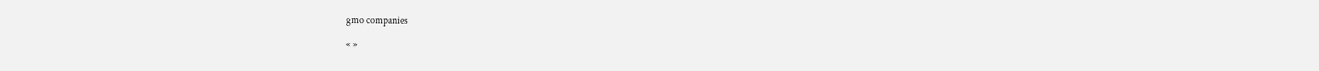gmo companies

« »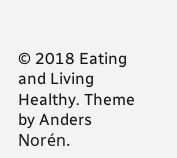© 2018 Eating and Living Healthy. Theme by Anders Norén.